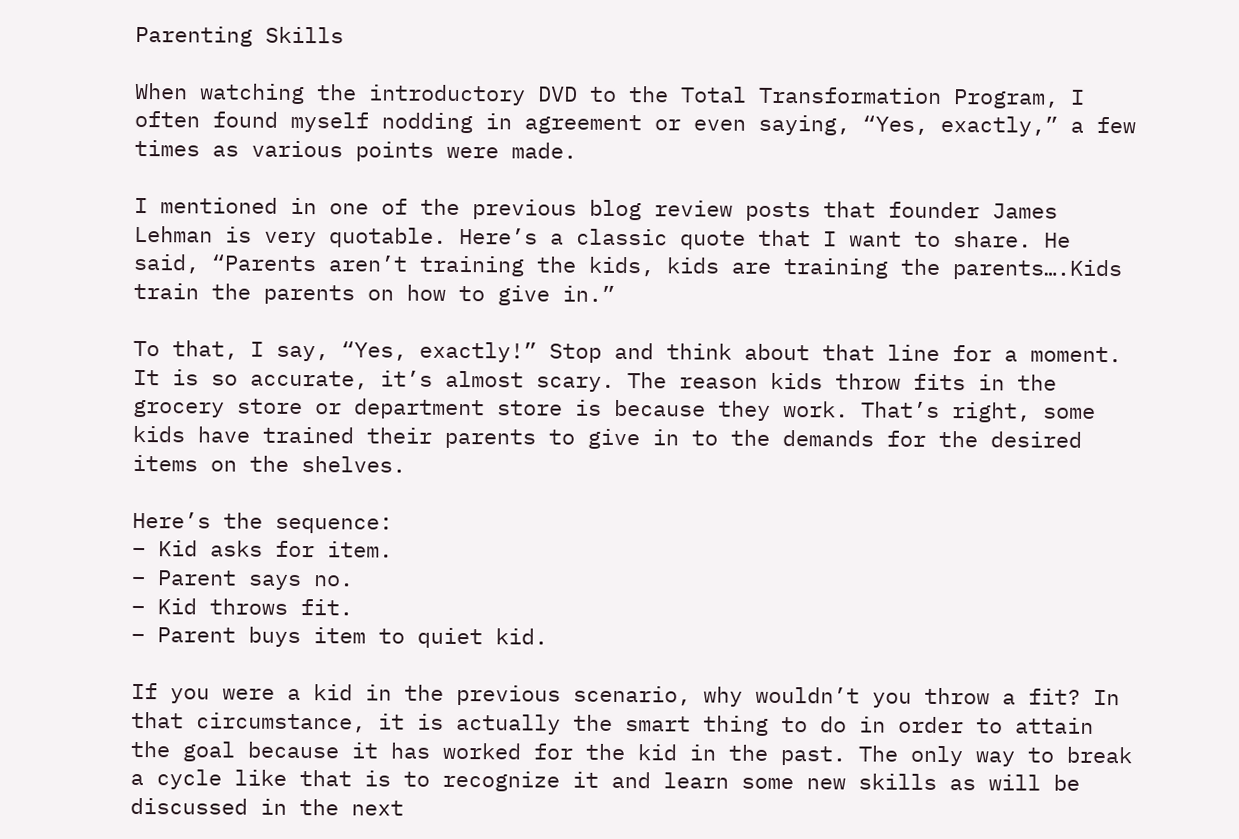Parenting Skills

When watching the introductory DVD to the Total Transformation Program, I often found myself nodding in agreement or even saying, “Yes, exactly,” a few times as various points were made.

I mentioned in one of the previous blog review posts that founder James Lehman is very quotable. Here’s a classic quote that I want to share. He said, “Parents aren’t training the kids, kids are training the parents….Kids train the parents on how to give in.”

To that, I say, “Yes, exactly!” Stop and think about that line for a moment. It is so accurate, it’s almost scary. The reason kids throw fits in the grocery store or department store is because they work. That’s right, some kids have trained their parents to give in to the demands for the desired items on the shelves.

Here’s the sequence:
– Kid asks for item.
– Parent says no.
– Kid throws fit.
– Parent buys item to quiet kid.

If you were a kid in the previous scenario, why wouldn’t you throw a fit? In that circumstance, it is actually the smart thing to do in order to attain the goal because it has worked for the kid in the past. The only way to break a cycle like that is to recognize it and learn some new skills as will be discussed in the next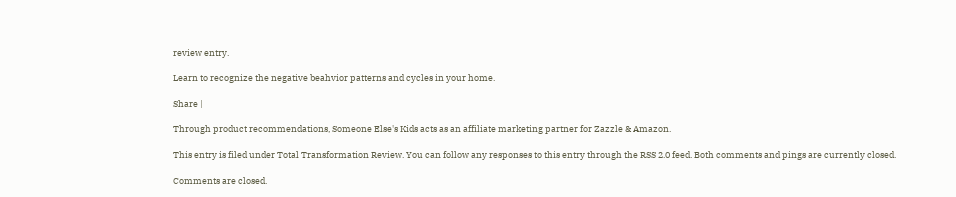review entry.

Learn to recognize the negative beahvior patterns and cycles in your home.

Share |

Through product recommendations, Someone Else's Kids acts as an affiliate marketing partner for Zazzle & Amazon.

This entry is filed under Total Transformation Review. You can follow any responses to this entry through the RSS 2.0 feed. Both comments and pings are currently closed.

Comments are closed.